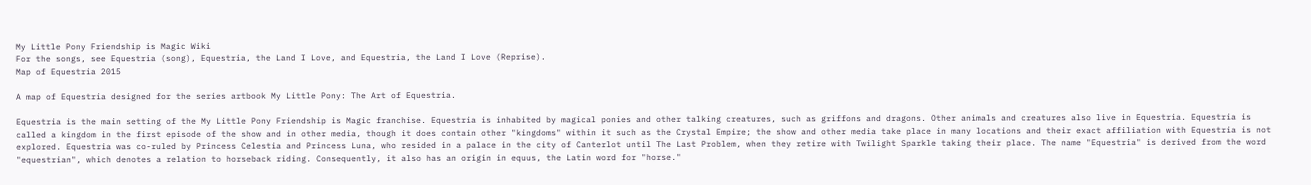My Little Pony Friendship is Magic Wiki
For the songs, see Equestria (song), Equestria, the Land I Love, and Equestria, the Land I Love (Reprise).
Map of Equestria 2015

A map of Equestria designed for the series artbook My Little Pony: The Art of Equestria.

Equestria is the main setting of the My Little Pony Friendship is Magic franchise. Equestria is inhabited by magical ponies and other talking creatures, such as griffons and dragons. Other animals and creatures also live in Equestria. Equestria is called a kingdom in the first episode of the show and in other media, though it does contain other "kingdoms" within it such as the Crystal Empire; the show and other media take place in many locations and their exact affiliation with Equestria is not explored. Equestria was co-ruled by Princess Celestia and Princess Luna, who resided in a palace in the city of Canterlot until The Last Problem, when they retire with Twilight Sparkle taking their place. The name "Equestria" is derived from the word "equestrian", which denotes a relation to horseback riding. Consequently, it also has an origin in equus, the Latin word for "horse."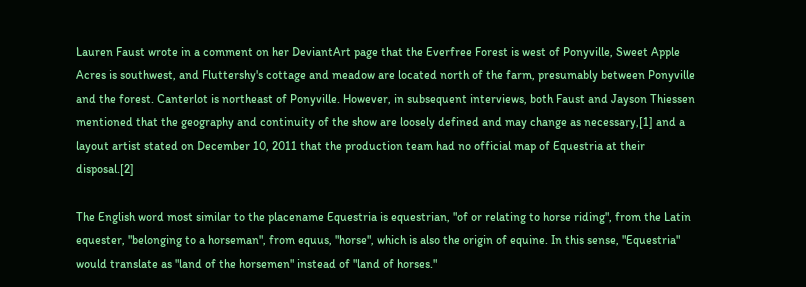Lauren Faust wrote in a comment on her DeviantArt page that the Everfree Forest is west of Ponyville, Sweet Apple Acres is southwest, and Fluttershy's cottage and meadow are located north of the farm, presumably between Ponyville and the forest. Canterlot is northeast of Ponyville. However, in subsequent interviews, both Faust and Jayson Thiessen mentioned that the geography and continuity of the show are loosely defined and may change as necessary,[1] and a layout artist stated on December 10, 2011 that the production team had no official map of Equestria at their disposal.[2]

The English word most similar to the placename Equestria is equestrian, "of or relating to horse riding", from the Latin equester, "belonging to a horseman", from equus, "horse", which is also the origin of equine. In this sense, "Equestria" would translate as "land of the horsemen" instead of "land of horses."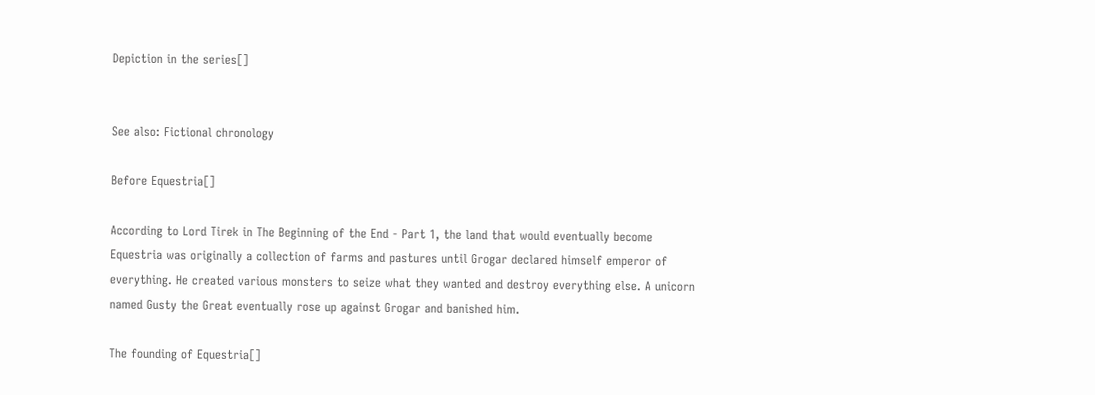Depiction in the series[]


See also: Fictional chronology

Before Equestria[]

According to Lord Tirek in The Beginning of the End - Part 1, the land that would eventually become Equestria was originally a collection of farms and pastures until Grogar declared himself emperor of everything. He created various monsters to seize what they wanted and destroy everything else. A unicorn named Gusty the Great eventually rose up against Grogar and banished him.

The founding of Equestria[]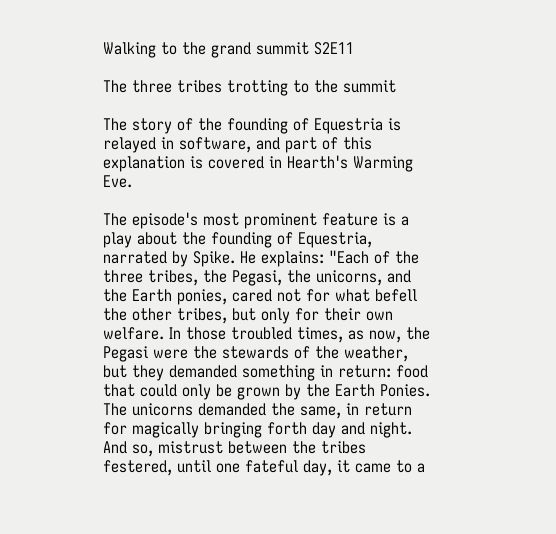Walking to the grand summit S2E11

The three tribes trotting to the summit

The story of the founding of Equestria is relayed in software, and part of this explanation is covered in Hearth's Warming Eve.

The episode's most prominent feature is a play about the founding of Equestria, narrated by Spike. He explains: "Each of the three tribes, the Pegasi, the unicorns, and the Earth ponies, cared not for what befell the other tribes, but only for their own welfare. In those troubled times, as now, the Pegasi were the stewards of the weather, but they demanded something in return: food that could only be grown by the Earth Ponies. The unicorns demanded the same, in return for magically bringing forth day and night. And so, mistrust between the tribes festered, until one fateful day, it came to a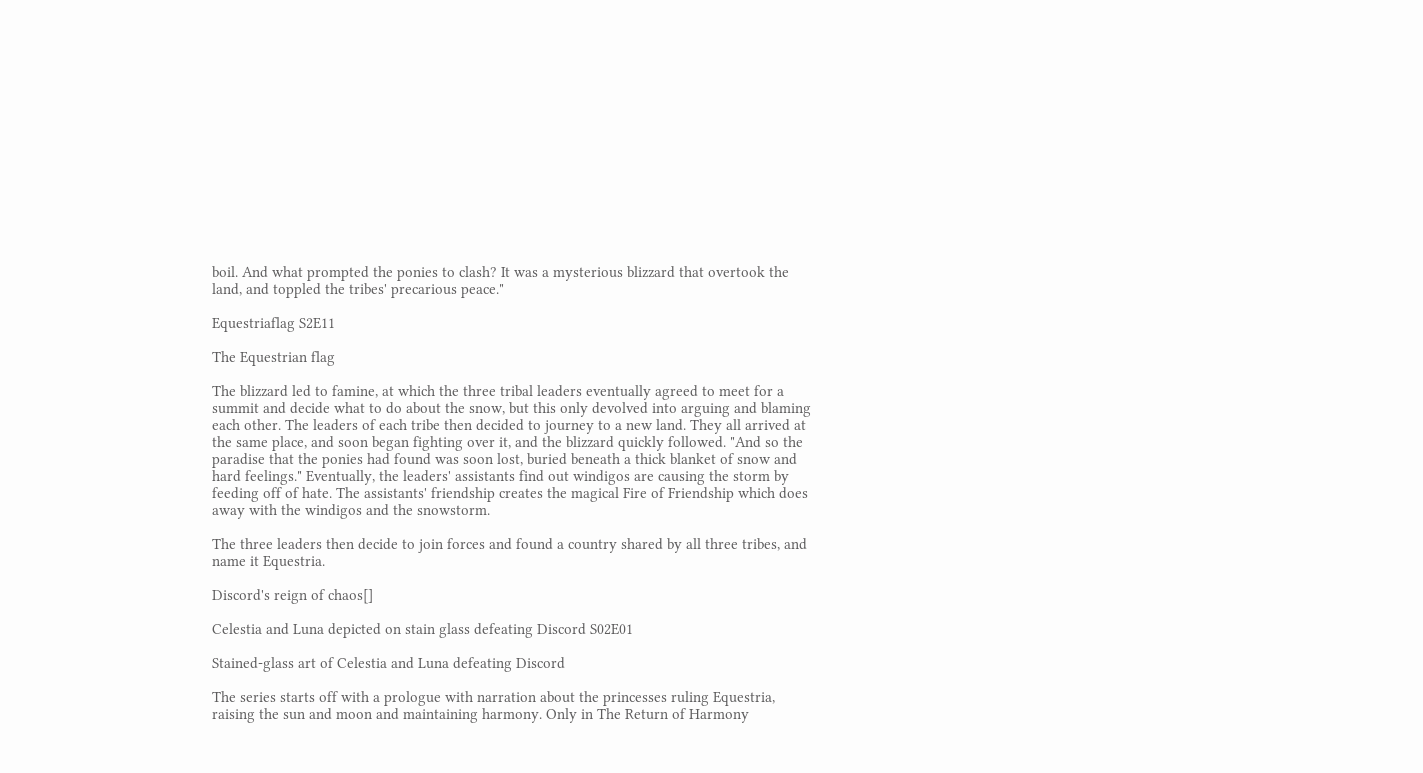boil. And what prompted the ponies to clash? It was a mysterious blizzard that overtook the land, and toppled the tribes' precarious peace."

Equestriaflag S2E11

The Equestrian flag

The blizzard led to famine, at which the three tribal leaders eventually agreed to meet for a summit and decide what to do about the snow, but this only devolved into arguing and blaming each other. The leaders of each tribe then decided to journey to a new land. They all arrived at the same place, and soon began fighting over it, and the blizzard quickly followed. "And so the paradise that the ponies had found was soon lost, buried beneath a thick blanket of snow and hard feelings." Eventually, the leaders' assistants find out windigos are causing the storm by feeding off of hate. The assistants' friendship creates the magical Fire of Friendship which does away with the windigos and the snowstorm.

The three leaders then decide to join forces and found a country shared by all three tribes, and name it Equestria.

Discord's reign of chaos[]

Celestia and Luna depicted on stain glass defeating Discord S02E01

Stained-glass art of Celestia and Luna defeating Discord

The series starts off with a prologue with narration about the princesses ruling Equestria, raising the sun and moon and maintaining harmony. Only in The Return of Harmony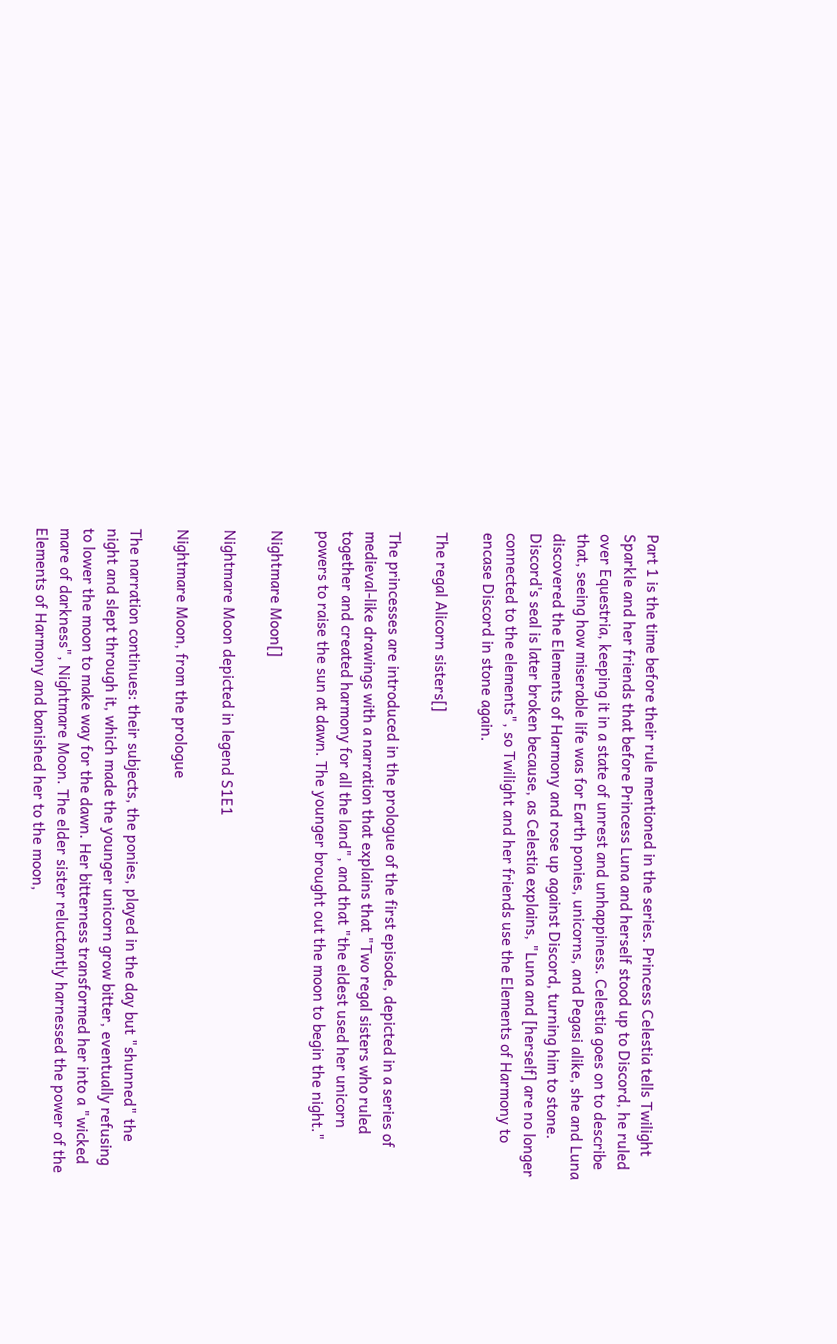Part 1 is the time before their rule mentioned in the series. Princess Celestia tells Twilight Sparkle and her friends that before Princess Luna and herself stood up to Discord, he ruled over Equestria, keeping it in a state of unrest and unhappiness. Celestia goes on to describe that, seeing how miserable life was for Earth ponies, unicorns, and Pegasi alike, she and Luna discovered the Elements of Harmony and rose up against Discord, turning him to stone. Discord's seal is later broken because, as Celestia explains, "Luna and [herself] are no longer connected to the elements", so Twilight and her friends use the Elements of Harmony to encase Discord in stone again.

The regal Alicorn sisters[]

The princesses are introduced in the prologue of the first episode, depicted in a series of medieval-like drawings with a narration that explains that "Two regal sisters who ruled together and created harmony for all the land", and that "the eldest used her unicorn powers to raise the sun at dawn. The younger brought out the moon to begin the night."

Nightmare Moon[]

Nightmare Moon depicted in legend S1E1

Nightmare Moon, from the prologue

The narration continues: their subjects, the ponies, played in the day but "shunned" the night and slept through it, which made the younger unicorn grow bitter, eventually refusing to lower the moon to make way for the dawn. Her bitterness transformed her into a "wicked mare of darkness", Nightmare Moon. The elder sister reluctantly harnessed the power of the Elements of Harmony and banished her to the moon,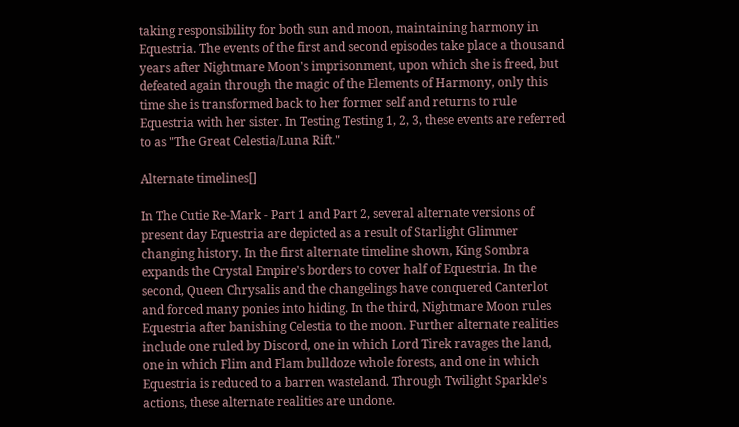taking responsibility for both sun and moon, maintaining harmony in Equestria. The events of the first and second episodes take place a thousand years after Nightmare Moon's imprisonment, upon which she is freed, but defeated again through the magic of the Elements of Harmony, only this time she is transformed back to her former self and returns to rule Equestria with her sister. In Testing Testing 1, 2, 3, these events are referred to as "The Great Celestia/Luna Rift."

Alternate timelines[]

In The Cutie Re-Mark - Part 1 and Part 2, several alternate versions of present day Equestria are depicted as a result of Starlight Glimmer changing history. In the first alternate timeline shown, King Sombra expands the Crystal Empire's borders to cover half of Equestria. In the second, Queen Chrysalis and the changelings have conquered Canterlot and forced many ponies into hiding. In the third, Nightmare Moon rules Equestria after banishing Celestia to the moon. Further alternate realities include one ruled by Discord, one in which Lord Tirek ravages the land, one in which Flim and Flam bulldoze whole forests, and one in which Equestria is reduced to a barren wasteland. Through Twilight Sparkle's actions, these alternate realities are undone.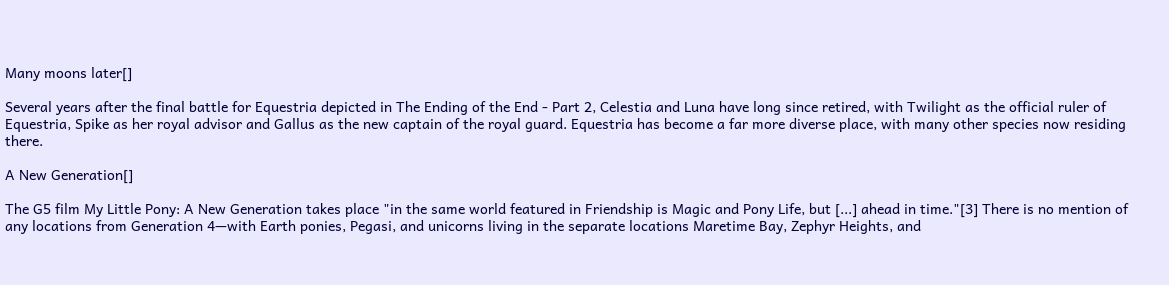Many moons later[]

Several years after the final battle for Equestria depicted in The Ending of the End - Part 2, Celestia and Luna have long since retired, with Twilight as the official ruler of Equestria, Spike as her royal advisor and Gallus as the new captain of the royal guard. Equestria has become a far more diverse place, with many other species now residing there.

A New Generation[]

The G5 film My Little Pony: A New Generation takes place "in the same world featured in Friendship is Magic and Pony Life, but [...] ahead in time."[3] There is no mention of any locations from Generation 4—with Earth ponies, Pegasi, and unicorns living in the separate locations Maretime Bay, Zephyr Heights, and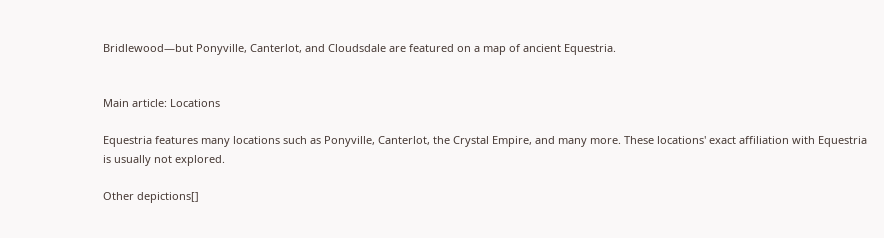Bridlewood—but Ponyville, Canterlot, and Cloudsdale are featured on a map of ancient Equestria.


Main article: Locations

Equestria features many locations such as Ponyville, Canterlot, the Crystal Empire, and many more. These locations' exact affiliation with Equestria is usually not explored.

Other depictions[]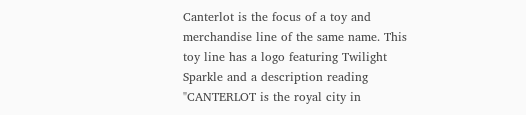Canterlot is the focus of a toy and merchandise line of the same name. This toy line has a logo featuring Twilight Sparkle and a description reading "CANTERLOT is the royal city in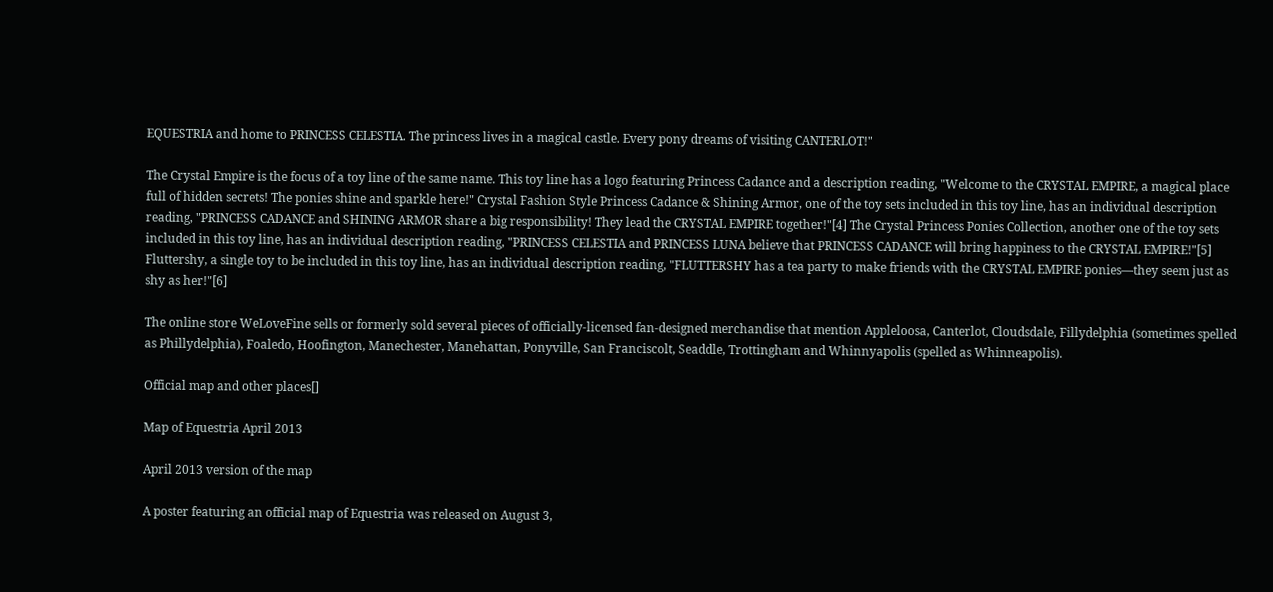EQUESTRIA and home to PRINCESS CELESTIA. The princess lives in a magical castle. Every pony dreams of visiting CANTERLOT!"

The Crystal Empire is the focus of a toy line of the same name. This toy line has a logo featuring Princess Cadance and a description reading, "Welcome to the CRYSTAL EMPIRE, a magical place full of hidden secrets! The ponies shine and sparkle here!" Crystal Fashion Style Princess Cadance & Shining Armor, one of the toy sets included in this toy line, has an individual description reading, "PRINCESS CADANCE and SHINING ARMOR share a big responsibility! They lead the CRYSTAL EMPIRE together!"[4] The Crystal Princess Ponies Collection, another one of the toy sets included in this toy line, has an individual description reading, "PRINCESS CELESTIA and PRINCESS LUNA believe that PRINCESS CADANCE will bring happiness to the CRYSTAL EMPIRE!"[5] Fluttershy, a single toy to be included in this toy line, has an individual description reading, "FLUTTERSHY has a tea party to make friends with the CRYSTAL EMPIRE ponies—they seem just as shy as her!"[6]

The online store WeLoveFine sells or formerly sold several pieces of officially-licensed fan-designed merchandise that mention Appleloosa, Canterlot, Cloudsdale, Fillydelphia (sometimes spelled as Phillydelphia), Foaledo, Hoofington, Manechester, Manehattan, Ponyville, San Franciscolt, Seaddle, Trottingham and Whinnyapolis (spelled as Whinneapolis).

Official map and other places[]

Map of Equestria April 2013

April 2013 version of the map

A poster featuring an official map of Equestria was released on August 3,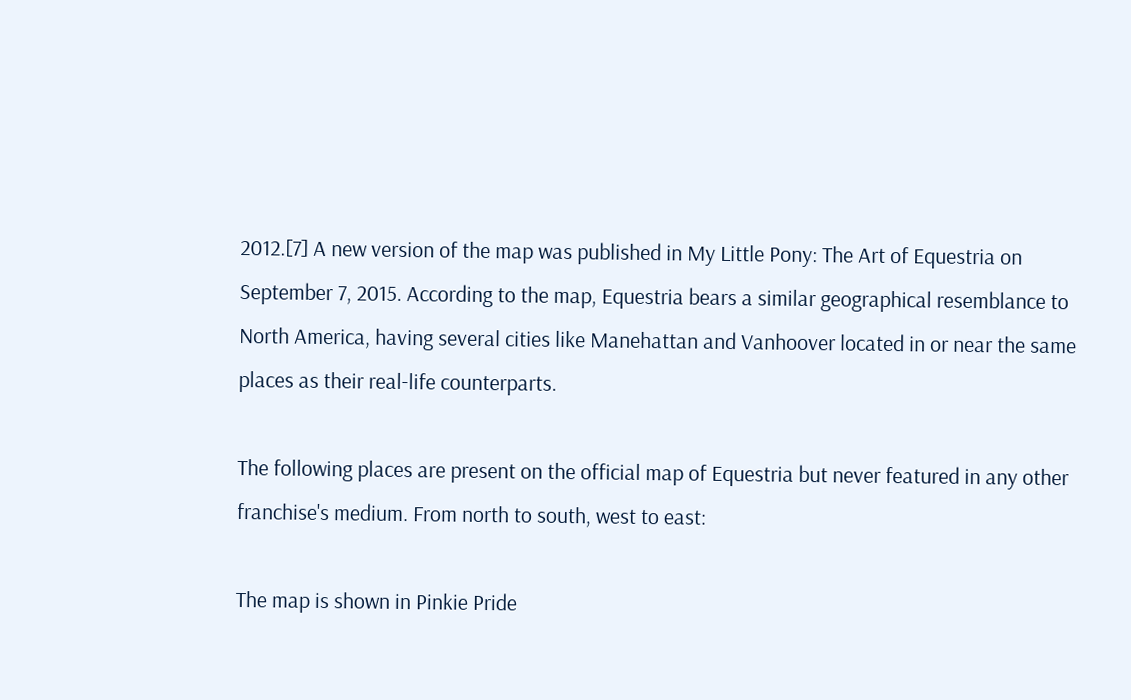2012.[7] A new version of the map was published in My Little Pony: The Art of Equestria on September 7, 2015. According to the map, Equestria bears a similar geographical resemblance to North America, having several cities like Manehattan and Vanhoover located in or near the same places as their real-life counterparts.

The following places are present on the official map of Equestria but never featured in any other franchise's medium. From north to south, west to east:

The map is shown in Pinkie Pride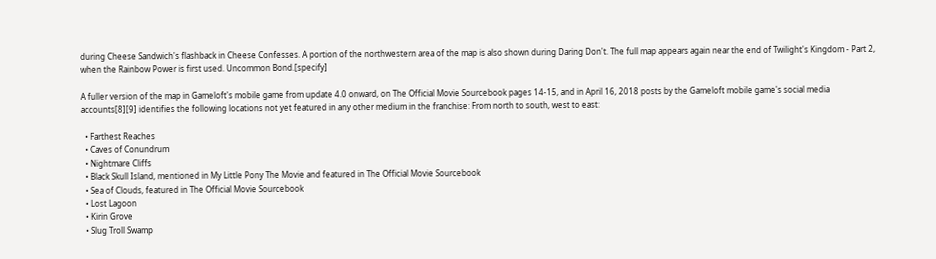during Cheese Sandwich's flashback in Cheese Confesses. A portion of the northwestern area of the map is also shown during Daring Don't. The full map appears again near the end of Twilight's Kingdom - Part 2, when the Rainbow Power is first used. Uncommon Bond.[specify]

A fuller version of the map in Gameloft's mobile game from update 4.0 onward, on The Official Movie Sourcebook pages 14-15, and in April 16, 2018 posts by the Gameloft mobile game's social media accounts[8][9] identifies the following locations not yet featured in any other medium in the franchise: From north to south, west to east:

  • Farthest Reaches
  • Caves of Conundrum
  • Nightmare Cliffs
  • Black Skull Island, mentioned in My Little Pony The Movie and featured in The Official Movie Sourcebook
  • Sea of Clouds, featured in The Official Movie Sourcebook
  • Lost Lagoon
  • Kirin Grove
  • Slug Troll Swamp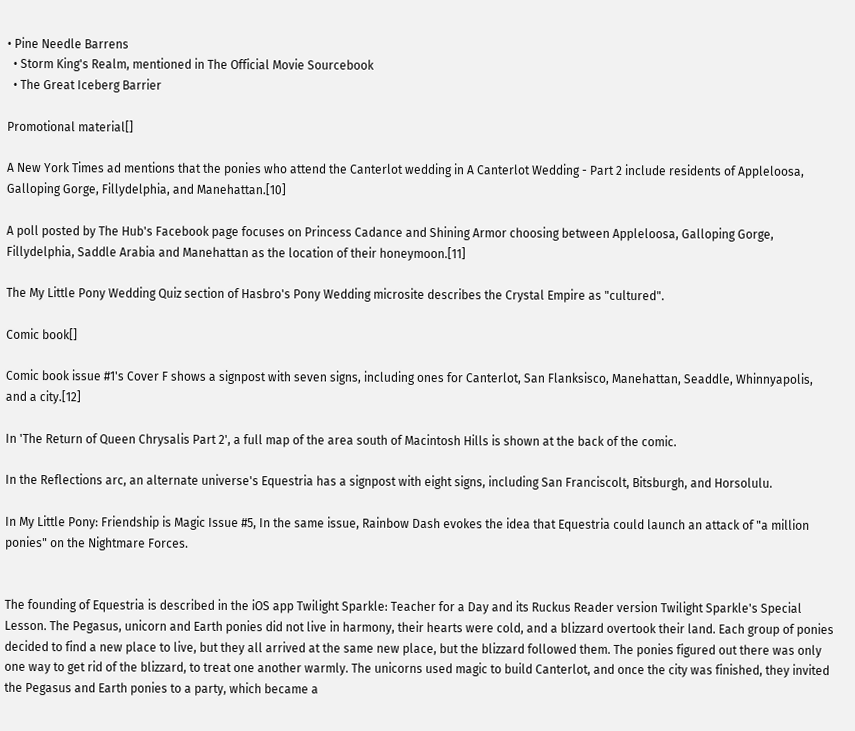• Pine Needle Barrens
  • Storm King's Realm, mentioned in The Official Movie Sourcebook
  • The Great Iceberg Barrier

Promotional material[]

A New York Times ad mentions that the ponies who attend the Canterlot wedding in A Canterlot Wedding - Part 2 include residents of Appleloosa, Galloping Gorge, Fillydelphia, and Manehattan.[10]

A poll posted by The Hub's Facebook page focuses on Princess Cadance and Shining Armor choosing between Appleloosa, Galloping Gorge, Fillydelphia, Saddle Arabia and Manehattan as the location of their honeymoon.[11]

The My Little Pony Wedding Quiz section of Hasbro's Pony Wedding microsite describes the Crystal Empire as "cultured".

Comic book[]

Comic book issue #1's Cover F shows a signpost with seven signs, including ones for Canterlot, San Flanksisco, Manehattan, Seaddle, Whinnyapolis, and a city.[12]

In 'The Return of Queen Chrysalis Part 2', a full map of the area south of Macintosh Hills is shown at the back of the comic.

In the Reflections arc, an alternate universe's Equestria has a signpost with eight signs, including San Franciscolt, Bitsburgh, and Horsolulu.

In My Little Pony: Friendship is Magic Issue #5, In the same issue, Rainbow Dash evokes the idea that Equestria could launch an attack of "a million ponies" on the Nightmare Forces.


The founding of Equestria is described in the iOS app Twilight Sparkle: Teacher for a Day and its Ruckus Reader version Twilight Sparkle's Special Lesson. The Pegasus, unicorn and Earth ponies did not live in harmony, their hearts were cold, and a blizzard overtook their land. Each group of ponies decided to find a new place to live, but they all arrived at the same new place, but the blizzard followed them. The ponies figured out there was only one way to get rid of the blizzard, to treat one another warmly. The unicorns used magic to build Canterlot, and once the city was finished, they invited the Pegasus and Earth ponies to a party, which became a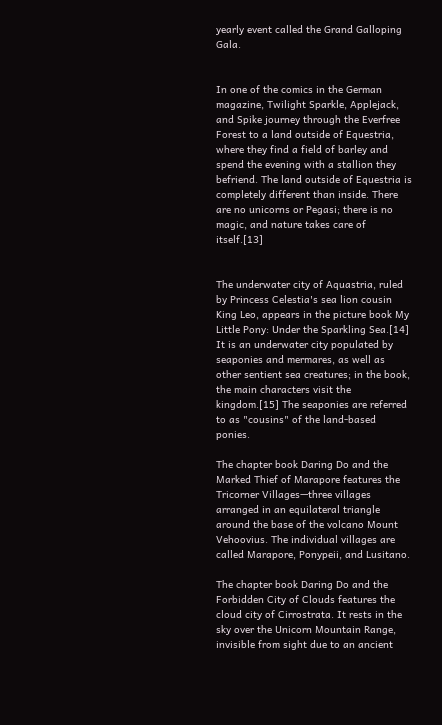yearly event called the Grand Galloping Gala.


In one of the comics in the German magazine, Twilight Sparkle, Applejack, and Spike journey through the Everfree Forest to a land outside of Equestria, where they find a field of barley and spend the evening with a stallion they befriend. The land outside of Equestria is completely different than inside. There are no unicorns or Pegasi; there is no magic, and nature takes care of itself.[13]


The underwater city of Aquastria, ruled by Princess Celestia's sea lion cousin King Leo, appears in the picture book My Little Pony: Under the Sparkling Sea.[14] It is an underwater city populated by seaponies and mermares, as well as other sentient sea creatures; in the book, the main characters visit the kingdom.[15] The seaponies are referred to as "cousins" of the land-based ponies.

The chapter book Daring Do and the Marked Thief of Marapore features the Tricorner Villages—three villages arranged in an equilateral triangle around the base of the volcano Mount Vehoovius. The individual villages are called Marapore, Ponypeii, and Lusitano.

The chapter book Daring Do and the Forbidden City of Clouds features the cloud city of Cirrostrata. It rests in the sky over the Unicorn Mountain Range, invisible from sight due to an ancient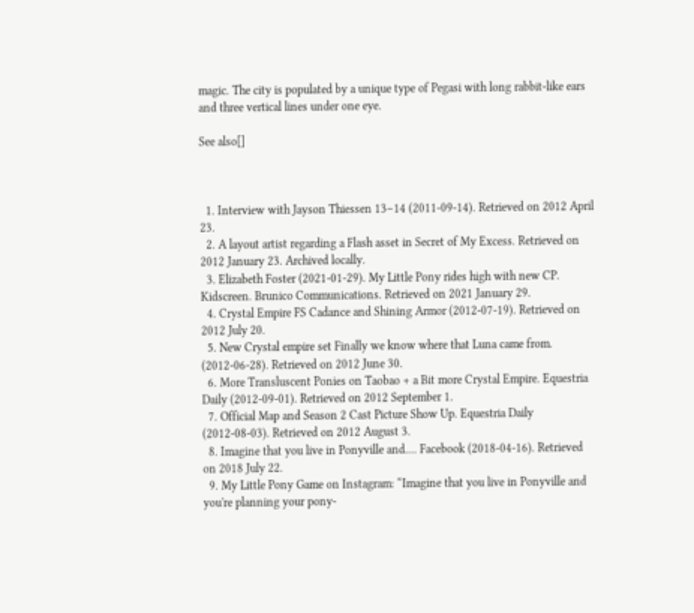magic. The city is populated by a unique type of Pegasi with long rabbit-like ears and three vertical lines under one eye.

See also[]



  1. Interview with Jayson Thiessen 13–14 (2011-09-14). Retrieved on 2012 April 23.
  2. A layout artist regarding a Flash asset in Secret of My Excess. Retrieved on 2012 January 23. Archived locally.
  3. Elizabeth Foster (2021-01-29). My Little Pony rides high with new CP. Kidscreen. Brunico Communications. Retrieved on 2021 January 29.
  4. Crystal Empire FS Cadance and Shining Armor (2012-07-19). Retrieved on 2012 July 20.
  5. New Crystal empire set Finally we know where that Luna came from. (2012-06-28). Retrieved on 2012 June 30.
  6. More Transluscent Ponies on Taobao + a Bit more Crystal Empire. Equestria Daily (2012-09-01). Retrieved on 2012 September 1.
  7. Official Map and Season 2 Cast Picture Show Up. Equestria Daily (2012-08-03). Retrieved on 2012 August 3.
  8. Imagine that you live in Ponyville and.... Facebook (2018-04-16). Retrieved on 2018 July 22.
  9. My Little Pony Game on Instagram: “Imagine that you live in Ponyville and you're planning your pony-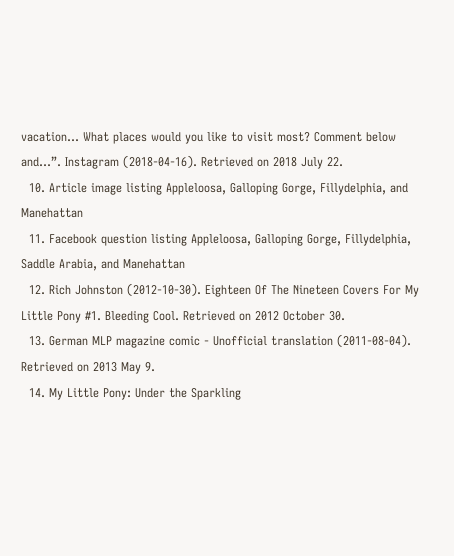vacation... What places would you like to visit most? Comment below and…”. Instagram (2018-04-16). Retrieved on 2018 July 22.
  10. Article image listing Appleloosa, Galloping Gorge, Fillydelphia, and Manehattan
  11. Facebook question listing Appleloosa, Galloping Gorge, Fillydelphia, Saddle Arabia, and Manehattan
  12. Rich Johnston (2012-10-30). Eighteen Of The Nineteen Covers For My Little Pony #1. Bleeding Cool. Retrieved on 2012 October 30.
  13. German MLP magazine comic - Unofficial translation (2011-08-04). Retrieved on 2013 May 9.
  14. My Little Pony: Under the Sparkling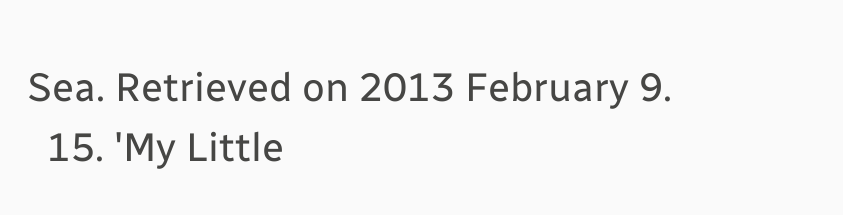Sea. Retrieved on 2013 February 9.
  15. 'My Little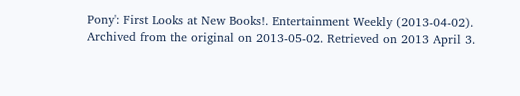Pony': First Looks at New Books!. Entertainment Weekly (2013-04-02). Archived from the original on 2013-05-02. Retrieved on 2013 April 3.